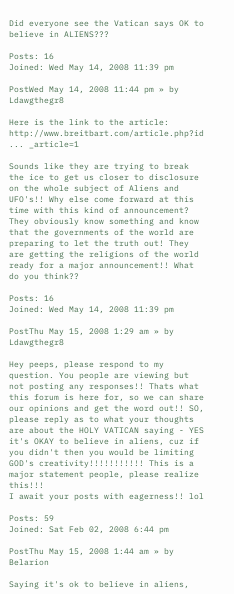Did everyone see the Vatican says OK to believe in ALIENS???

Posts: 16
Joined: Wed May 14, 2008 11:39 pm

PostWed May 14, 2008 11:44 pm » by Ldawgthegr8

Here is the link to the article: http://www.breitbart.com/article.php?id ... _article=1

Sounds like they are trying to break the ice to get us closer to disclosure on the whole subject of Aliens and UFO's!! Why else come forward at this time with this kind of announcement? They obviously know something and know that the governments of the world are preparing to let the truth out! They are getting the religions of the world ready for a major announcement!! What do you think??

Posts: 16
Joined: Wed May 14, 2008 11:39 pm

PostThu May 15, 2008 1:29 am » by Ldawgthegr8

Hey peeps, please respond to my question. You people are viewing but not posting any responses!! Thats what this forum is here for, so we can share our opinions and get the word out!! SO, please reply as to what your thoughts are about the HOLY VATICAN saying - YES it's OKAY to believe in aliens, cuz if you didn't then you would be limiting GOD's creativity!!!!!!!!!!! This is a major statement people, please realize this!!!
I await your posts with eagerness!! lol

Posts: 59
Joined: Sat Feb 02, 2008 6:44 pm

PostThu May 15, 2008 1:44 am » by Belarion

Saying it's ok to believe in aliens,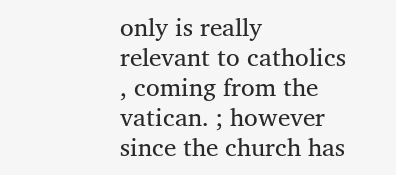only is really relevant to catholics , coming from the vatican. ; however since the church has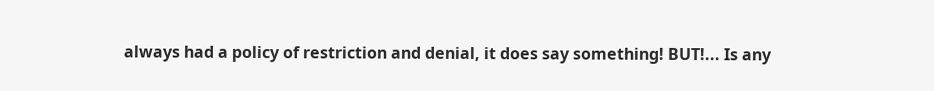always had a policy of restriction and denial, it does say something! BUT!... Is any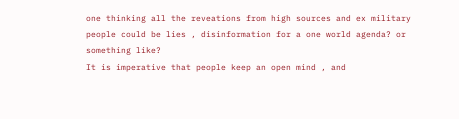one thinking all the reveations from high sources and ex military people could be lies , disinformation for a one world agenda? or something like?
It is imperative that people keep an open mind , and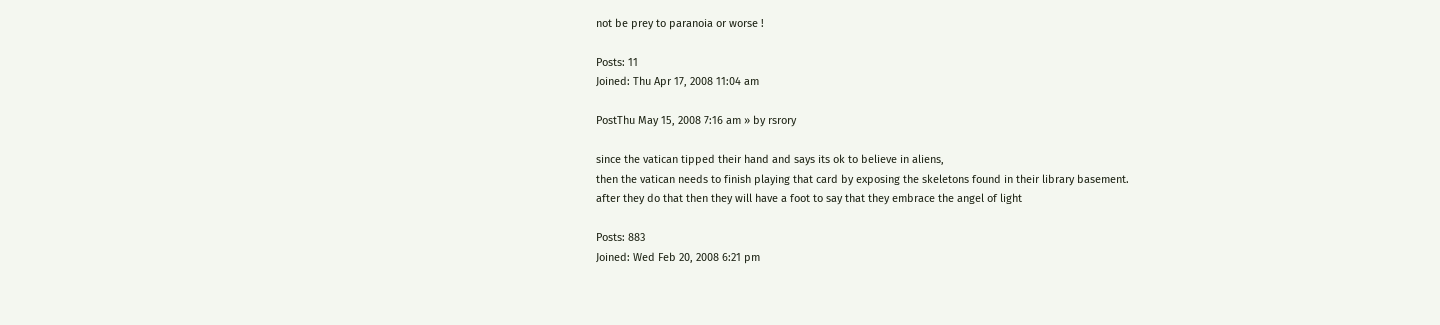not be prey to paranoia or worse !

Posts: 11
Joined: Thu Apr 17, 2008 11:04 am

PostThu May 15, 2008 7:16 am » by rsrory

since the vatican tipped their hand and says its ok to believe in aliens,
then the vatican needs to finish playing that card by exposing the skeletons found in their library basement.
after they do that then they will have a foot to say that they embrace the angel of light

Posts: 883
Joined: Wed Feb 20, 2008 6:21 pm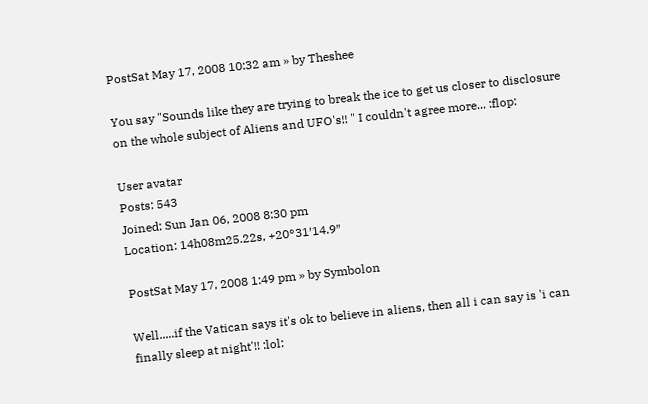PostSat May 17, 2008 10:32 am » by Theshee

You say "Sounds like they are trying to break the ice to get us closer to disclosure on the whole subject of Aliens and UFO's!! " I couldn't agree more... :flop:

User avatar
Posts: 543
Joined: Sun Jan 06, 2008 8:30 pm
Location: 14h08m25.22s, +20°31′14.9″

PostSat May 17, 2008 1:49 pm » by Symbolon

Well.....if the Vatican says it's ok to believe in aliens, then all i can say is 'i can finally sleep at night'!! :lol: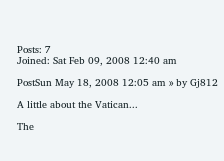Posts: 7
Joined: Sat Feb 09, 2008 12:40 am

PostSun May 18, 2008 12:05 am » by Gj812

A little about the Vatican...

The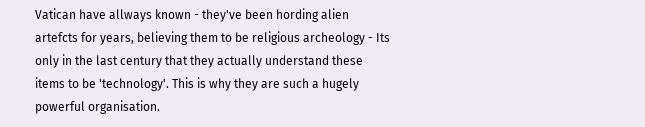Vatican have allways known - they've been hording alien artefcts for years, believing them to be religious archeology - Its only in the last century that they actually understand these items to be 'technology'. This is why they are such a hugely powerful organisation.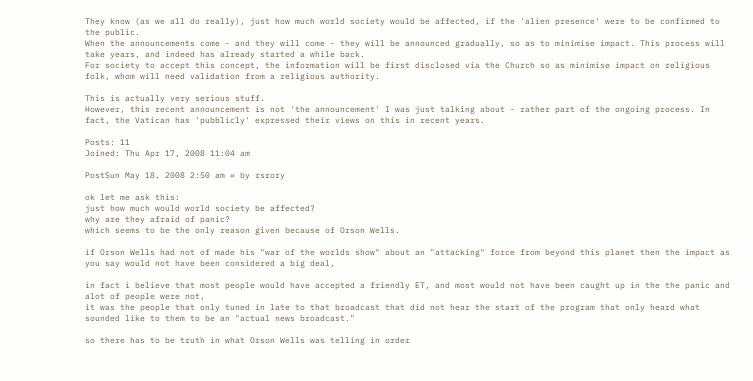They know (as we all do really), just how much world society would be affected, if the 'alien presence' were to be confirmed to the public.
When the announcements come - and they will come - they will be announced gradually, so as to minimise impact. This process will take years, and indeed has already started a while back.
For society to accept this concept, the information will be first disclosed via the Church so as minimise impact on religious folk, whom will need validation from a religious authority.

This is actually very serious stuff.
However, this recent announcement is not 'the announcement' I was just talking about - rather part of the ongoing process. In fact, the Vatican has 'pubblicly' expressed their views on this in recent years.

Posts: 11
Joined: Thu Apr 17, 2008 11:04 am

PostSun May 18, 2008 2:50 am » by rsrory

ok let me ask this:
just how much would world society be affected?
why are they afraid of panic?
which seems to be the only reason given because of Orson Wells.

if Orson Wells had not of made his "war of the worlds show" about an "attacking" force from beyond this planet then the impact as you say would not have been considered a big deal,

in fact i believe that most people would have accepted a friendly ET, and most would not have been caught up in the the panic and alot of people were not,
it was the people that only tuned in late to that broadcast that did not hear the start of the program that only heard what sounded like to them to be an "actual news broadcast."

so there has to be truth in what Orson Wells was telling in order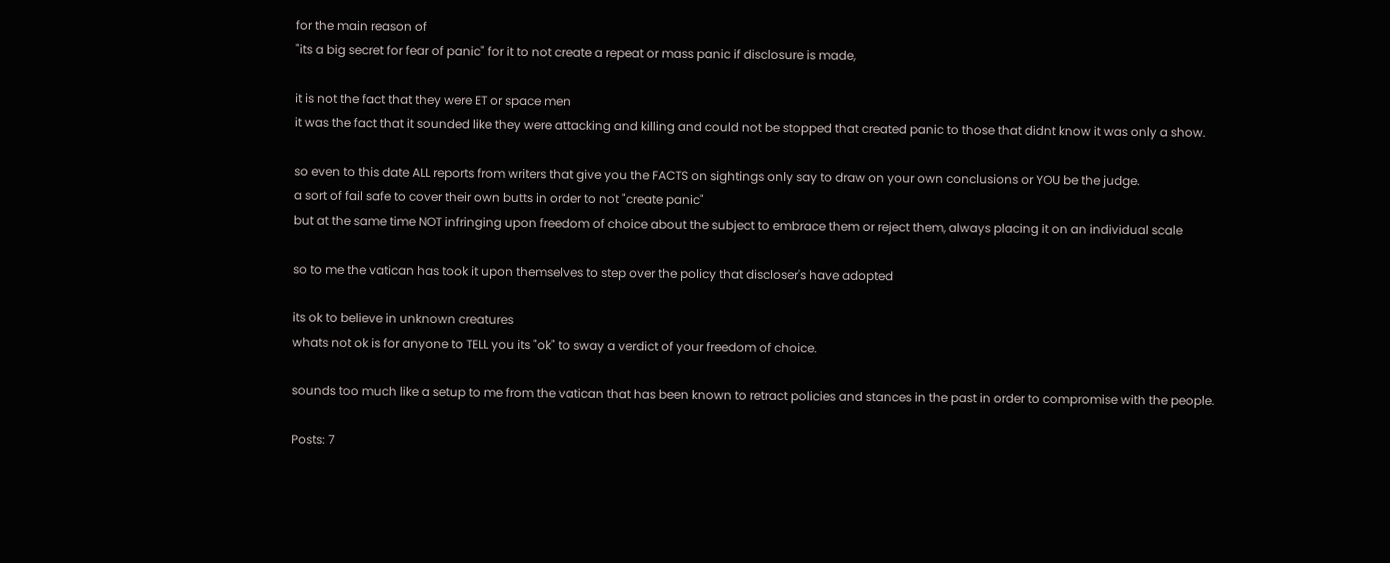for the main reason of
"its a big secret for fear of panic" for it to not create a repeat or mass panic if disclosure is made,

it is not the fact that they were ET or space men
it was the fact that it sounded like they were attacking and killing and could not be stopped that created panic to those that didnt know it was only a show.

so even to this date ALL reports from writers that give you the FACTS on sightings only say to draw on your own conclusions or YOU be the judge.
a sort of fail safe to cover their own butts in order to not "create panic"
but at the same time NOT infringing upon freedom of choice about the subject to embrace them or reject them, always placing it on an individual scale

so to me the vatican has took it upon themselves to step over the policy that discloser's have adopted

its ok to believe in unknown creatures
whats not ok is for anyone to TELL you its "ok" to sway a verdict of your freedom of choice.

sounds too much like a setup to me from the vatican that has been known to retract policies and stances in the past in order to compromise with the people.

Posts: 7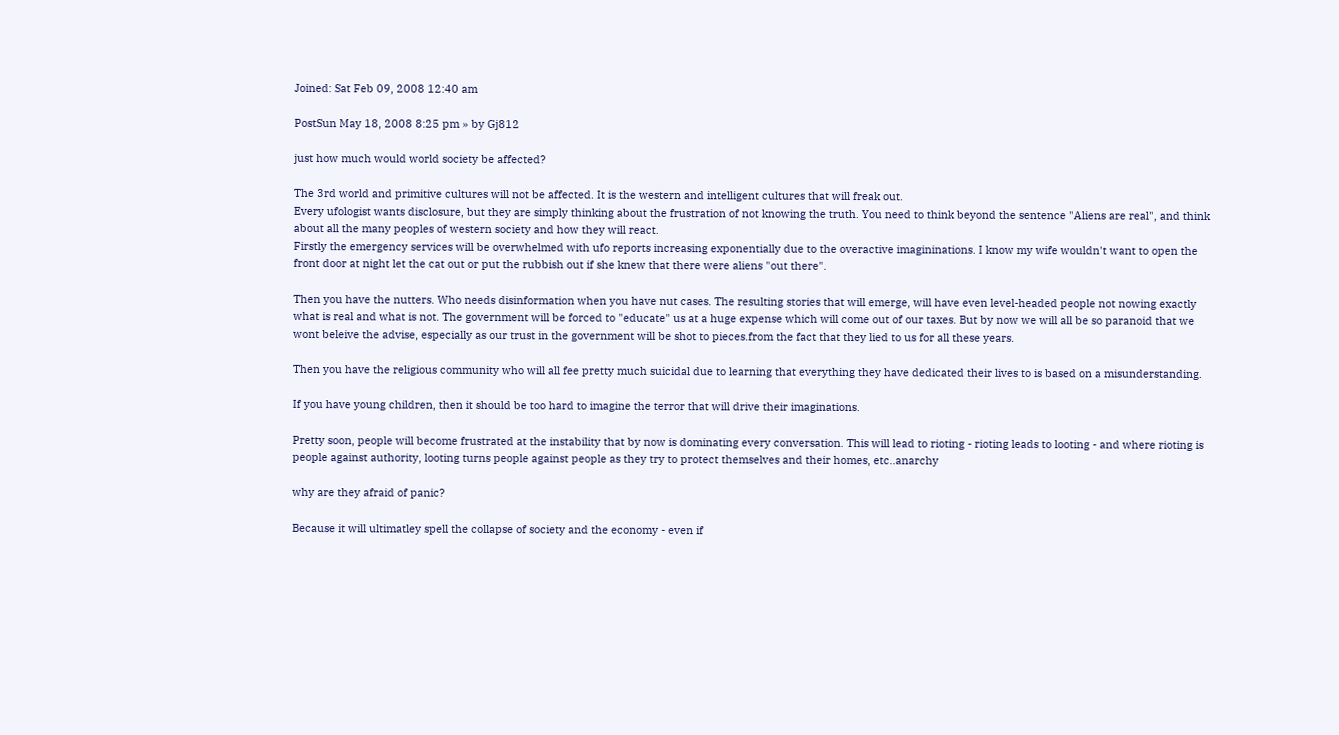Joined: Sat Feb 09, 2008 12:40 am

PostSun May 18, 2008 8:25 pm » by Gj812

just how much would world society be affected?

The 3rd world and primitive cultures will not be affected. It is the western and intelligent cultures that will freak out.
Every ufologist wants disclosure, but they are simply thinking about the frustration of not knowing the truth. You need to think beyond the sentence "Aliens are real", and think about all the many peoples of western society and how they will react.
Firstly the emergency services will be overwhelmed with ufo reports increasing exponentially due to the overactive imagininations. I know my wife wouldn't want to open the front door at night let the cat out or put the rubbish out if she knew that there were aliens "out there".

Then you have the nutters. Who needs disinformation when you have nut cases. The resulting stories that will emerge, will have even level-headed people not nowing exactly what is real and what is not. The government will be forced to "educate" us at a huge expense which will come out of our taxes. But by now we will all be so paranoid that we wont beleive the advise, especially as our trust in the government will be shot to pieces.from the fact that they lied to us for all these years.

Then you have the religious community who will all fee pretty much suicidal due to learning that everything they have dedicated their lives to is based on a misunderstanding.

If you have young children, then it should be too hard to imagine the terror that will drive their imaginations.

Pretty soon, people will become frustrated at the instability that by now is dominating every conversation. This will lead to rioting - rioting leads to looting - and where rioting is people against authority, looting turns people against people as they try to protect themselves and their homes, etc..anarchy

why are they afraid of panic?

Because it will ultimatley spell the collapse of society and the economy - even if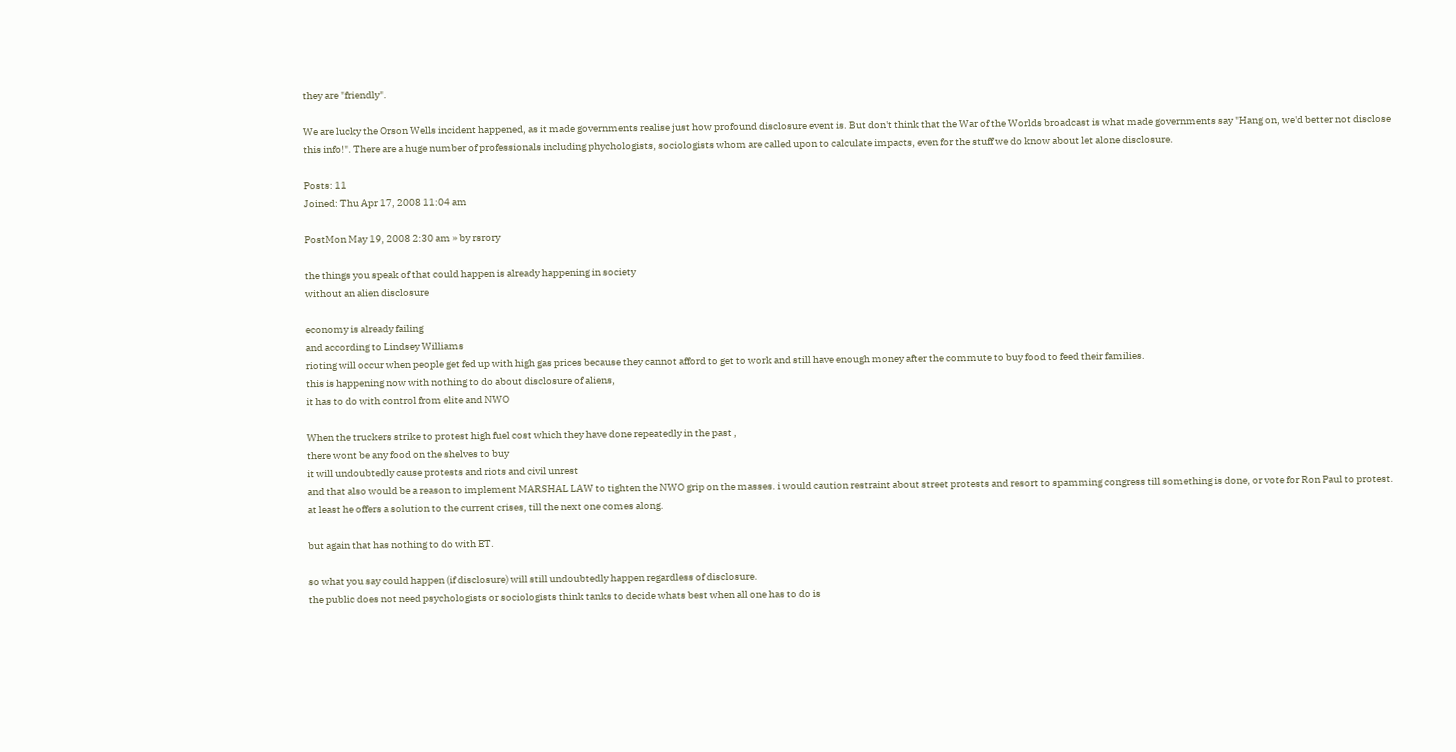they are "friendly".

We are lucky the Orson Wells incident happened, as it made governments realise just how profound disclosure event is. But don't think that the War of the Worlds broadcast is what made governments say "Hang on, we'd better not disclose this info!". There are a huge number of professionals including phychologists, sociologists whom are called upon to calculate impacts, even for the stuff we do know about let alone disclosure.

Posts: 11
Joined: Thu Apr 17, 2008 11:04 am

PostMon May 19, 2008 2:30 am » by rsrory

the things you speak of that could happen is already happening in society
without an alien disclosure

economy is already failing
and according to Lindsey Williams
rioting will occur when people get fed up with high gas prices because they cannot afford to get to work and still have enough money after the commute to buy food to feed their families.
this is happening now with nothing to do about disclosure of aliens,
it has to do with control from elite and NWO

When the truckers strike to protest high fuel cost which they have done repeatedly in the past ,
there wont be any food on the shelves to buy
it will undoubtedly cause protests and riots and civil unrest
and that also would be a reason to implement MARSHAL LAW to tighten the NWO grip on the masses. i would caution restraint about street protests and resort to spamming congress till something is done, or vote for Ron Paul to protest.
at least he offers a solution to the current crises, till the next one comes along.

but again that has nothing to do with ET.

so what you say could happen (if disclosure) will still undoubtedly happen regardless of disclosure.
the public does not need psychologists or sociologists think tanks to decide whats best when all one has to do is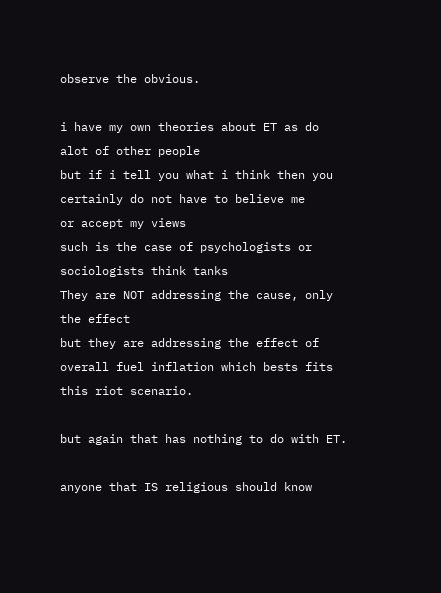observe the obvious.

i have my own theories about ET as do alot of other people
but if i tell you what i think then you certainly do not have to believe me
or accept my views
such is the case of psychologists or sociologists think tanks
They are NOT addressing the cause, only the effect
but they are addressing the effect of overall fuel inflation which bests fits this riot scenario.

but again that has nothing to do with ET.

anyone that IS religious should know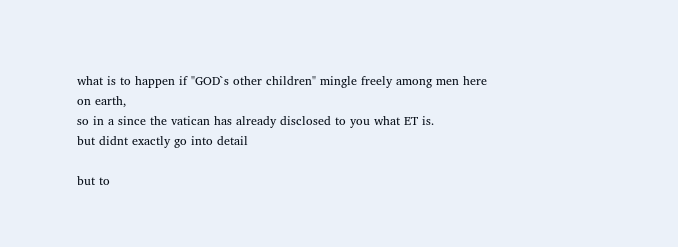what is to happen if "GOD`s other children" mingle freely among men here on earth,
so in a since the vatican has already disclosed to you what ET is.
but didnt exactly go into detail

but to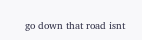go down that road isnt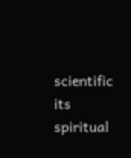scientific its spiritual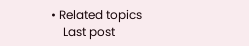• Related topics
    Last post